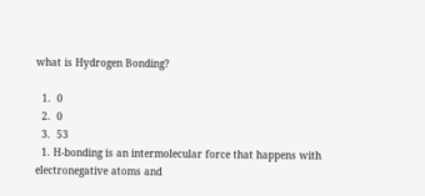what is Hydrogen Bonding?

  1.  0
  2.  0
  3.  53
  1. H-bonding is an intermolecular force that happens with electronegative atoms and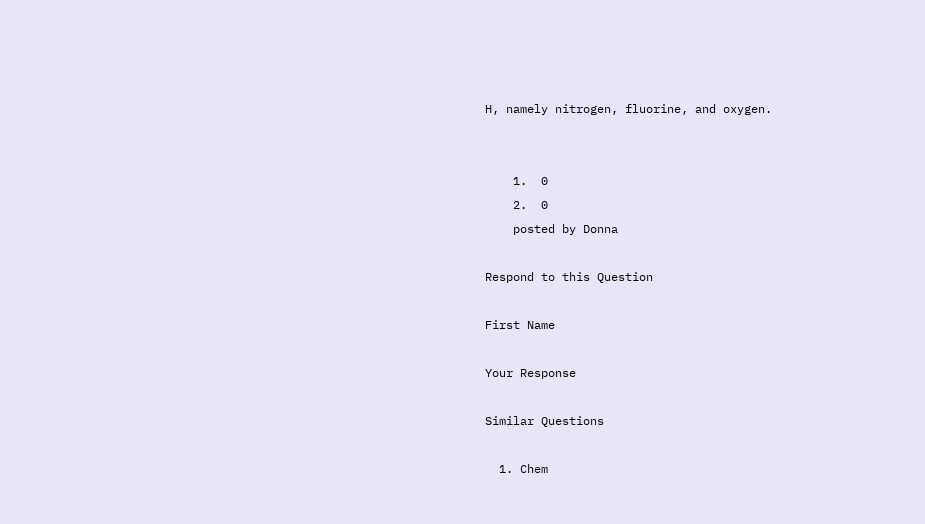H, namely nitrogen, fluorine, and oxygen.


    1.  0
    2.  0
    posted by Donna

Respond to this Question

First Name

Your Response

Similar Questions

  1. Chem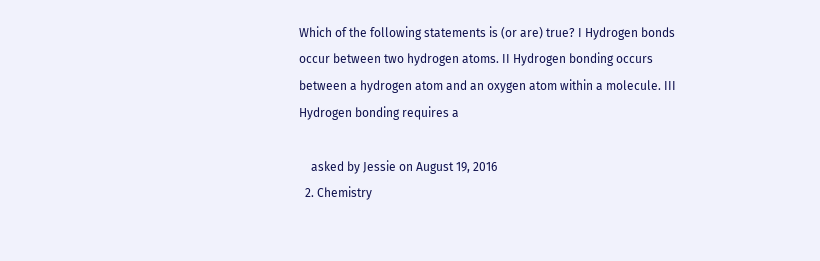Which of the following statements is (or are) true? I Hydrogen bonds occur between two hydrogen atoms. II Hydrogen bonding occurs between a hydrogen atom and an oxygen atom within a molecule. III Hydrogen bonding requires a

    asked by Jessie on August 19, 2016
  2. Chemistry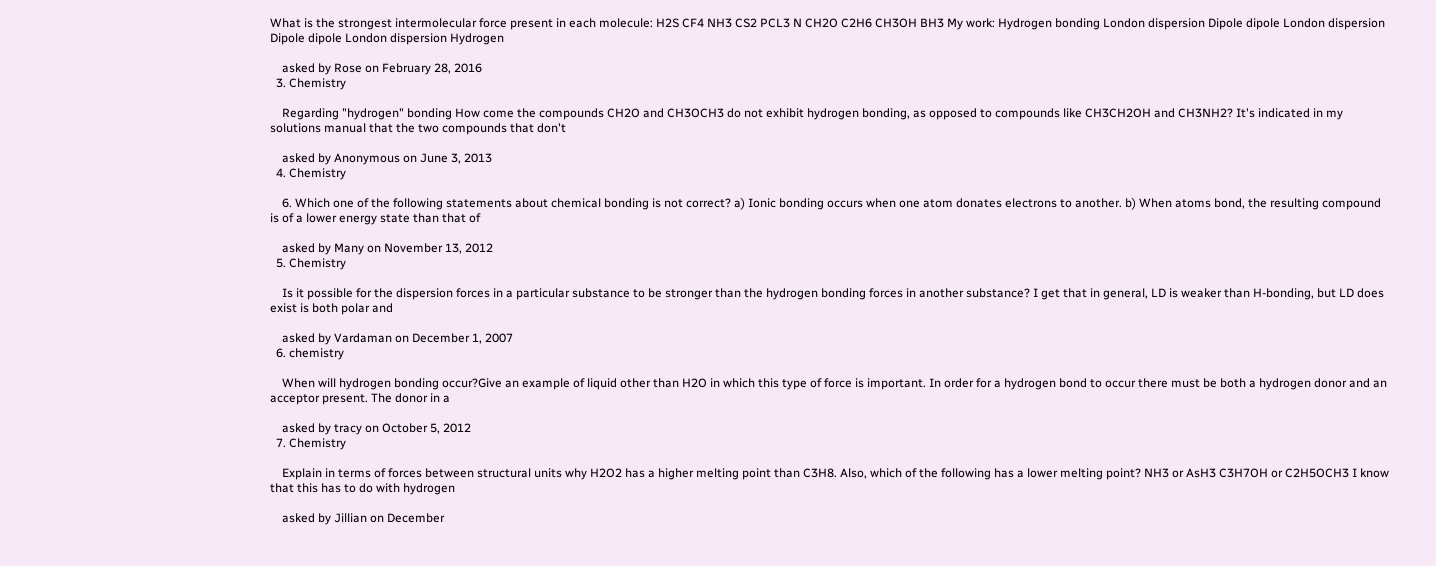What is the strongest intermolecular force present in each molecule: H2S CF4 NH3 CS2 PCL3 N CH2O C2H6 CH3OH BH3 My work: Hydrogen bonding London dispersion Dipole dipole London dispersion Dipole dipole London dispersion Hydrogen

    asked by Rose on February 28, 2016
  3. Chemistry

    Regarding "hydrogen" bonding How come the compounds CH2O and CH3OCH3 do not exhibit hydrogen bonding, as opposed to compounds like CH3CH2OH and CH3NH2? It's indicated in my solutions manual that the two compounds that don't

    asked by Anonymous on June 3, 2013
  4. Chemistry

    6. Which one of the following statements about chemical bonding is not correct? a) Ionic bonding occurs when one atom donates electrons to another. b) When atoms bond, the resulting compound is of a lower energy state than that of

    asked by Many on November 13, 2012
  5. Chemistry

    Is it possible for the dispersion forces in a particular substance to be stronger than the hydrogen bonding forces in another substance? I get that in general, LD is weaker than H-bonding, but LD does exist is both polar and

    asked by Vardaman on December 1, 2007
  6. chemistry

    When will hydrogen bonding occur?Give an example of liquid other than H2O in which this type of force is important. In order for a hydrogen bond to occur there must be both a hydrogen donor and an acceptor present. The donor in a

    asked by tracy on October 5, 2012
  7. Chemistry

    Explain in terms of forces between structural units why H2O2 has a higher melting point than C3H8. Also, which of the following has a lower melting point? NH3 or AsH3 C3H7OH or C2H5OCH3 I know that this has to do with hydrogen

    asked by Jillian on December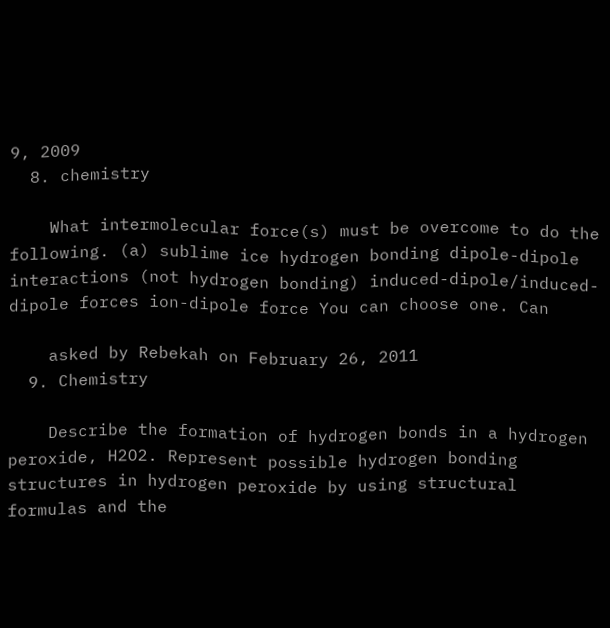9, 2009
  8. chemistry

    What intermolecular force(s) must be overcome to do the following. (a) sublime ice hydrogen bonding dipole-dipole interactions (not hydrogen bonding) induced-dipole/induced-dipole forces ion-dipole force You can choose one. Can

    asked by Rebekah on February 26, 2011
  9. Chemistry

    Describe the formation of hydrogen bonds in a hydrogen peroxide, H2O2. Represent possible hydrogen bonding structures in hydrogen peroxide by using structural formulas and the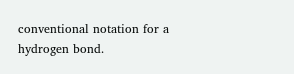conventional notation for a hydrogen bond.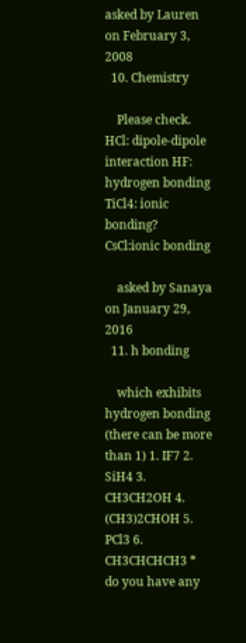asked by Lauren on February 3, 2008
  10. Chemistry

    Please check. HCl: dipole-dipole interaction HF: hydrogen bonding TiCl4: ionic bonding? CsCl:ionic bonding

    asked by Sanaya on January 29, 2016
  11. h bonding

    which exhibits hydrogen bonding (there can be more than 1) 1. IF7 2. SiH4 3. CH3CH2OH 4. (CH3)2CHOH 5. PCl3 6. CH3CHCHCH3 * do you have any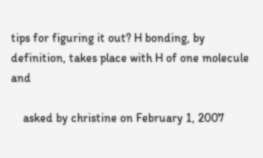tips for figuring it out? H bonding, by definition, takes place with H of one molecule and

    asked by christine on February 1, 2007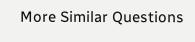More Similar Questions